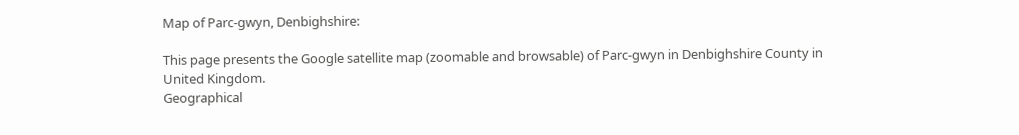Map of Parc-gwyn, Denbighshire:

This page presents the Google satellite map (zoomable and browsable) of Parc-gwyn in Denbighshire County in United Kingdom.
Geographical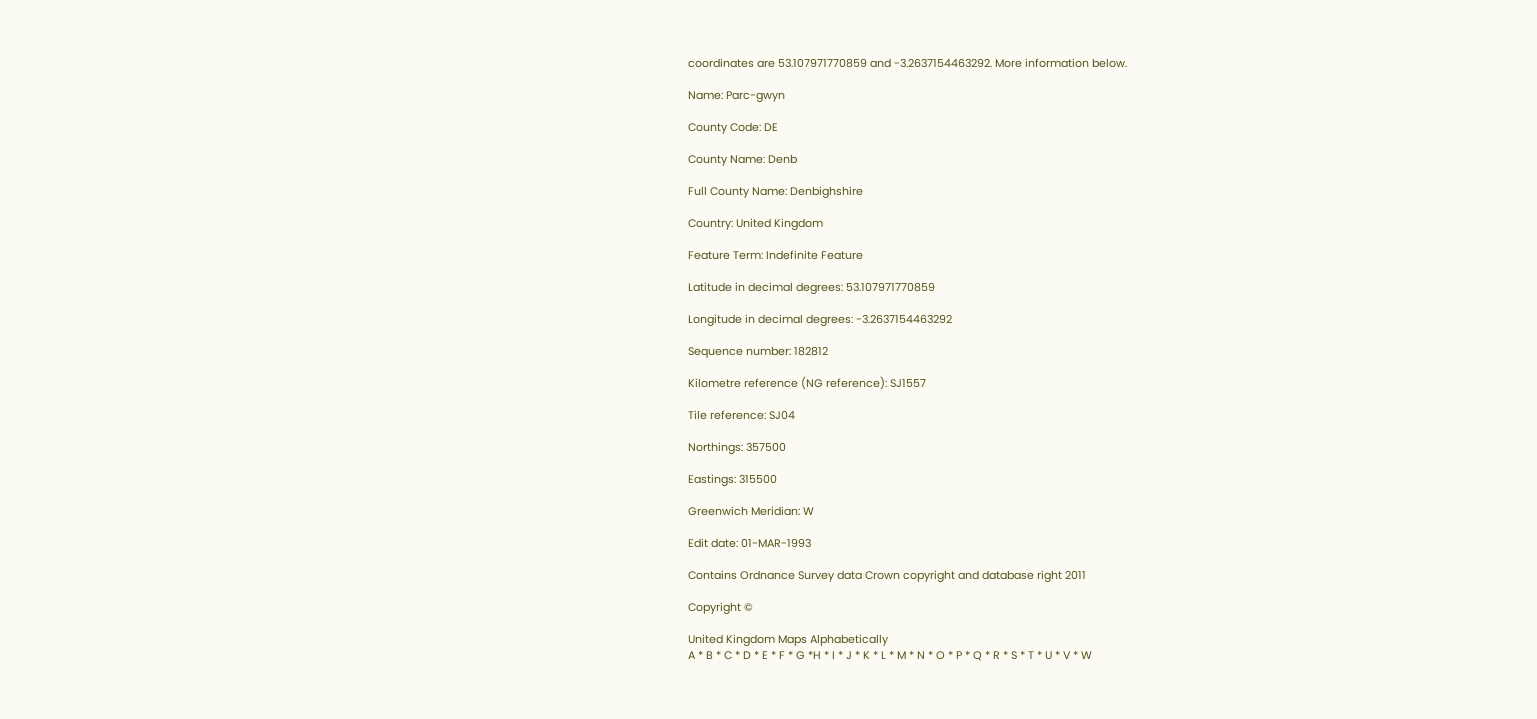coordinates are 53.107971770859 and -3.2637154463292. More information below.

Name: Parc-gwyn

County Code: DE

County Name: Denb

Full County Name: Denbighshire

Country: United Kingdom

Feature Term: Indefinite Feature

Latitude in decimal degrees: 53.107971770859

Longitude in decimal degrees: -3.2637154463292

Sequence number: 182812

Kilometre reference (NG reference): SJ1557

Tile reference: SJ04

Northings: 357500

Eastings: 315500

Greenwich Meridian: W

Edit date: 01-MAR-1993

Contains Ordnance Survey data Crown copyright and database right 2011

Copyright ©

United Kingdom Maps Alphabetically
A * B * C * D * E * F * G *H * I * J * K * L * M * N * O * P * Q * R * S * T * U * V * W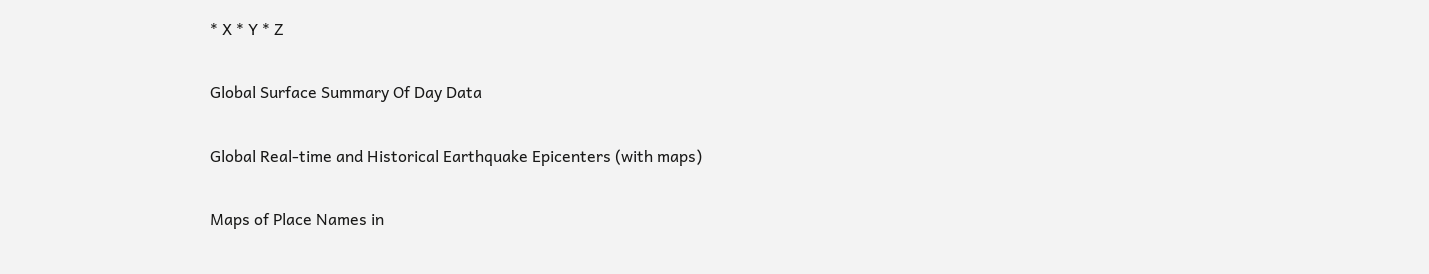* X * Y * Z

Global Surface Summary Of Day Data

Global Real-time and Historical Earthquake Epicenters (with maps)

Maps of Place Names in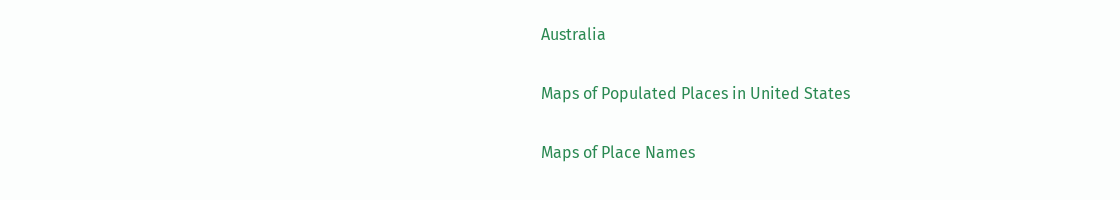Australia

Maps of Populated Places in United States

Maps of Place Names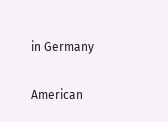in Germany

American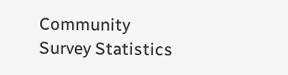Community Survey Statistics